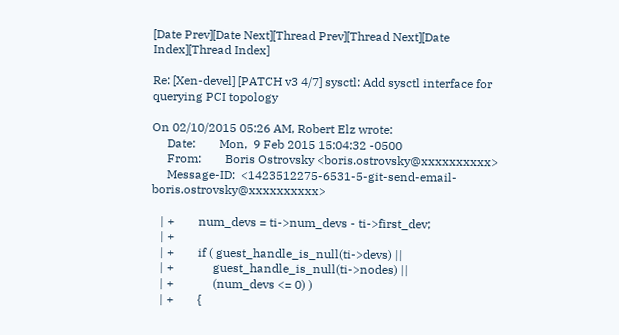[Date Prev][Date Next][Thread Prev][Thread Next][Date Index][Thread Index]

Re: [Xen-devel] [PATCH v3 4/7] sysctl: Add sysctl interface for querying PCI topology

On 02/10/2015 05:26 AM, Robert Elz wrote:
     Date:        Mon,  9 Feb 2015 15:04:32 -0500
     From:        Boris Ostrovsky <boris.ostrovsky@xxxxxxxxxx>
     Message-ID:  <1423512275-6531-5-git-send-email-boris.ostrovsky@xxxxxxxxxx>

   | +        num_devs = ti->num_devs - ti->first_dev;
   | +
   | +        if ( guest_handle_is_null(ti->devs) ||
   | +             guest_handle_is_null(ti->nodes) ||
   | +             (num_devs <= 0) )
   | +        {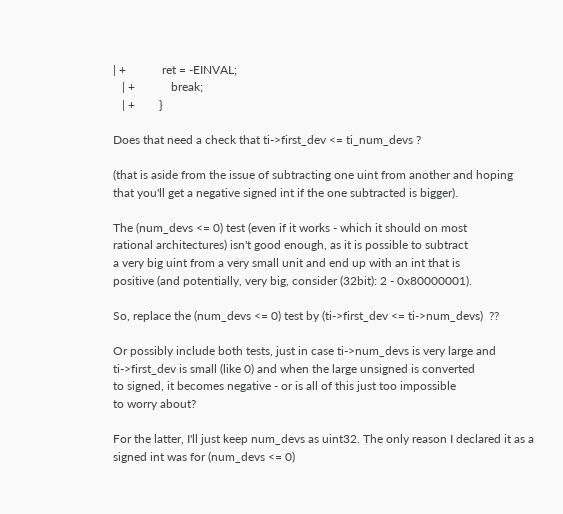| +            ret = -EINVAL;
   | +            break;
   | +        }

Does that need a check that ti->first_dev <= ti_num_devs ?

(that is aside from the issue of subtracting one uint from another and hoping
that you'll get a negative signed int if the one subtracted is bigger).

The (num_devs <= 0) test (even if it works - which it should on most
rational architectures) isn't good enough, as it is possible to subtract
a very big uint from a very small unit and end up with an int that is
positive (and potentially, very big, consider (32bit): 2 - 0x80000001).

So, replace the (num_devs <= 0) test by (ti->first_dev <= ti->num_devs)  ??

Or possibly include both tests, just in case ti->num_devs is very large and
ti->first_dev is small (like 0) and when the large unsigned is converted
to signed, it becomes negative - or is all of this just too impossible
to worry about?

For the latter, I'll just keep num_devs as uint32. The only reason I declared it as a signed int was for (num_devs <= 0)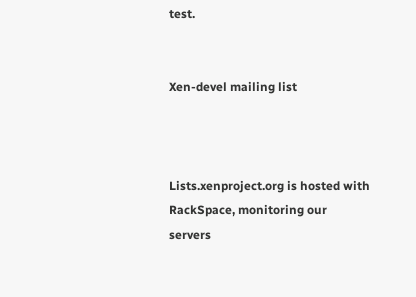test.


Xen-devel mailing list



Lists.xenproject.org is hosted with RackSpace, monitoring our
servers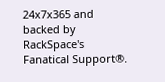24x7x365 and backed by RackSpace's Fanatical Support®.